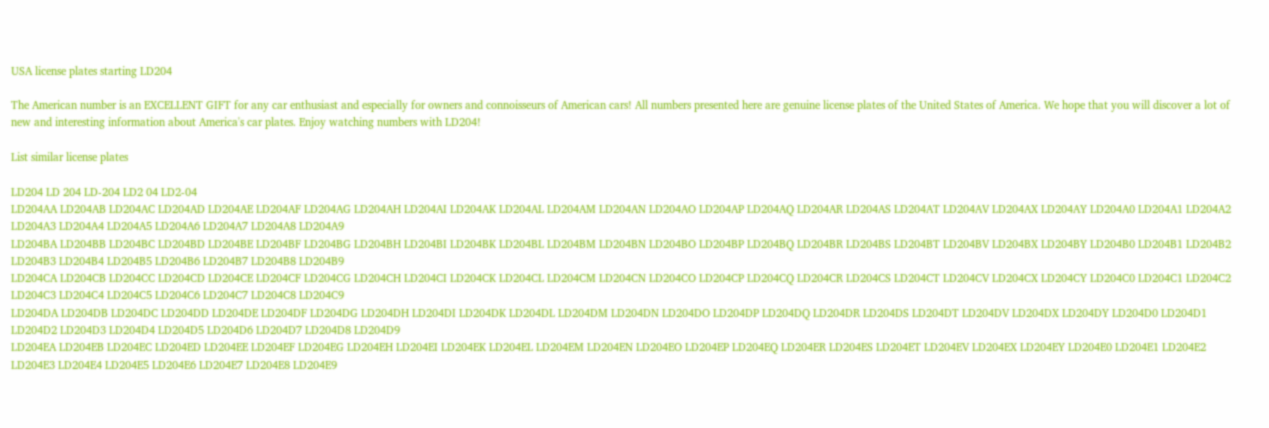USA license plates starting LD204

The American number is an EXCELLENT GIFT for any car enthusiast and especially for owners and connoisseurs of American cars! All numbers presented here are genuine license plates of the United States of America. We hope that you will discover a lot of new and interesting information about America's car plates. Enjoy watching numbers with LD204!

List similar license plates

LD204 LD 204 LD-204 LD2 04 LD2-04
LD204AA LD204AB LD204AC LD204AD LD204AE LD204AF LD204AG LD204AH LD204AI LD204AK LD204AL LD204AM LD204AN LD204AO LD204AP LD204AQ LD204AR LD204AS LD204AT LD204AV LD204AX LD204AY LD204A0 LD204A1 LD204A2 LD204A3 LD204A4 LD204A5 LD204A6 LD204A7 LD204A8 LD204A9
LD204BA LD204BB LD204BC LD204BD LD204BE LD204BF LD204BG LD204BH LD204BI LD204BK LD204BL LD204BM LD204BN LD204BO LD204BP LD204BQ LD204BR LD204BS LD204BT LD204BV LD204BX LD204BY LD204B0 LD204B1 LD204B2 LD204B3 LD204B4 LD204B5 LD204B6 LD204B7 LD204B8 LD204B9
LD204CA LD204CB LD204CC LD204CD LD204CE LD204CF LD204CG LD204CH LD204CI LD204CK LD204CL LD204CM LD204CN LD204CO LD204CP LD204CQ LD204CR LD204CS LD204CT LD204CV LD204CX LD204CY LD204C0 LD204C1 LD204C2 LD204C3 LD204C4 LD204C5 LD204C6 LD204C7 LD204C8 LD204C9
LD204DA LD204DB LD204DC LD204DD LD204DE LD204DF LD204DG LD204DH LD204DI LD204DK LD204DL LD204DM LD204DN LD204DO LD204DP LD204DQ LD204DR LD204DS LD204DT LD204DV LD204DX LD204DY LD204D0 LD204D1 LD204D2 LD204D3 LD204D4 LD204D5 LD204D6 LD204D7 LD204D8 LD204D9
LD204EA LD204EB LD204EC LD204ED LD204EE LD204EF LD204EG LD204EH LD204EI LD204EK LD204EL LD204EM LD204EN LD204EO LD204EP LD204EQ LD204ER LD204ES LD204ET LD204EV LD204EX LD204EY LD204E0 LD204E1 LD204E2 LD204E3 LD204E4 LD204E5 LD204E6 LD204E7 LD204E8 LD204E9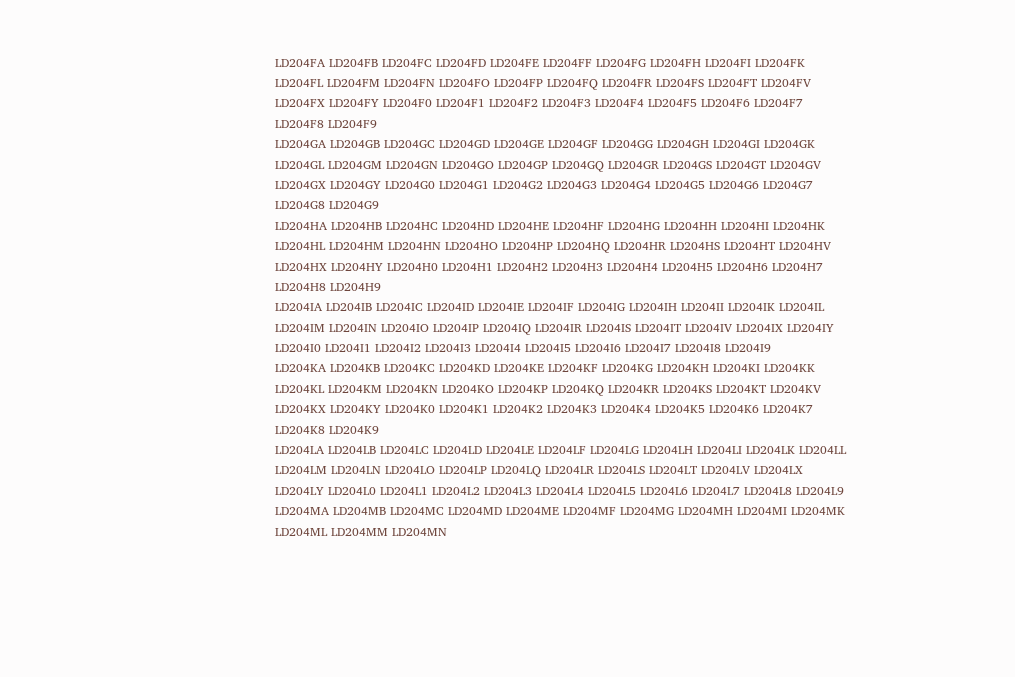LD204FA LD204FB LD204FC LD204FD LD204FE LD204FF LD204FG LD204FH LD204FI LD204FK LD204FL LD204FM LD204FN LD204FO LD204FP LD204FQ LD204FR LD204FS LD204FT LD204FV LD204FX LD204FY LD204F0 LD204F1 LD204F2 LD204F3 LD204F4 LD204F5 LD204F6 LD204F7 LD204F8 LD204F9
LD204GA LD204GB LD204GC LD204GD LD204GE LD204GF LD204GG LD204GH LD204GI LD204GK LD204GL LD204GM LD204GN LD204GO LD204GP LD204GQ LD204GR LD204GS LD204GT LD204GV LD204GX LD204GY LD204G0 LD204G1 LD204G2 LD204G3 LD204G4 LD204G5 LD204G6 LD204G7 LD204G8 LD204G9
LD204HA LD204HB LD204HC LD204HD LD204HE LD204HF LD204HG LD204HH LD204HI LD204HK LD204HL LD204HM LD204HN LD204HO LD204HP LD204HQ LD204HR LD204HS LD204HT LD204HV LD204HX LD204HY LD204H0 LD204H1 LD204H2 LD204H3 LD204H4 LD204H5 LD204H6 LD204H7 LD204H8 LD204H9
LD204IA LD204IB LD204IC LD204ID LD204IE LD204IF LD204IG LD204IH LD204II LD204IK LD204IL LD204IM LD204IN LD204IO LD204IP LD204IQ LD204IR LD204IS LD204IT LD204IV LD204IX LD204IY LD204I0 LD204I1 LD204I2 LD204I3 LD204I4 LD204I5 LD204I6 LD204I7 LD204I8 LD204I9
LD204KA LD204KB LD204KC LD204KD LD204KE LD204KF LD204KG LD204KH LD204KI LD204KK LD204KL LD204KM LD204KN LD204KO LD204KP LD204KQ LD204KR LD204KS LD204KT LD204KV LD204KX LD204KY LD204K0 LD204K1 LD204K2 LD204K3 LD204K4 LD204K5 LD204K6 LD204K7 LD204K8 LD204K9
LD204LA LD204LB LD204LC LD204LD LD204LE LD204LF LD204LG LD204LH LD204LI LD204LK LD204LL LD204LM LD204LN LD204LO LD204LP LD204LQ LD204LR LD204LS LD204LT LD204LV LD204LX LD204LY LD204L0 LD204L1 LD204L2 LD204L3 LD204L4 LD204L5 LD204L6 LD204L7 LD204L8 LD204L9
LD204MA LD204MB LD204MC LD204MD LD204ME LD204MF LD204MG LD204MH LD204MI LD204MK LD204ML LD204MM LD204MN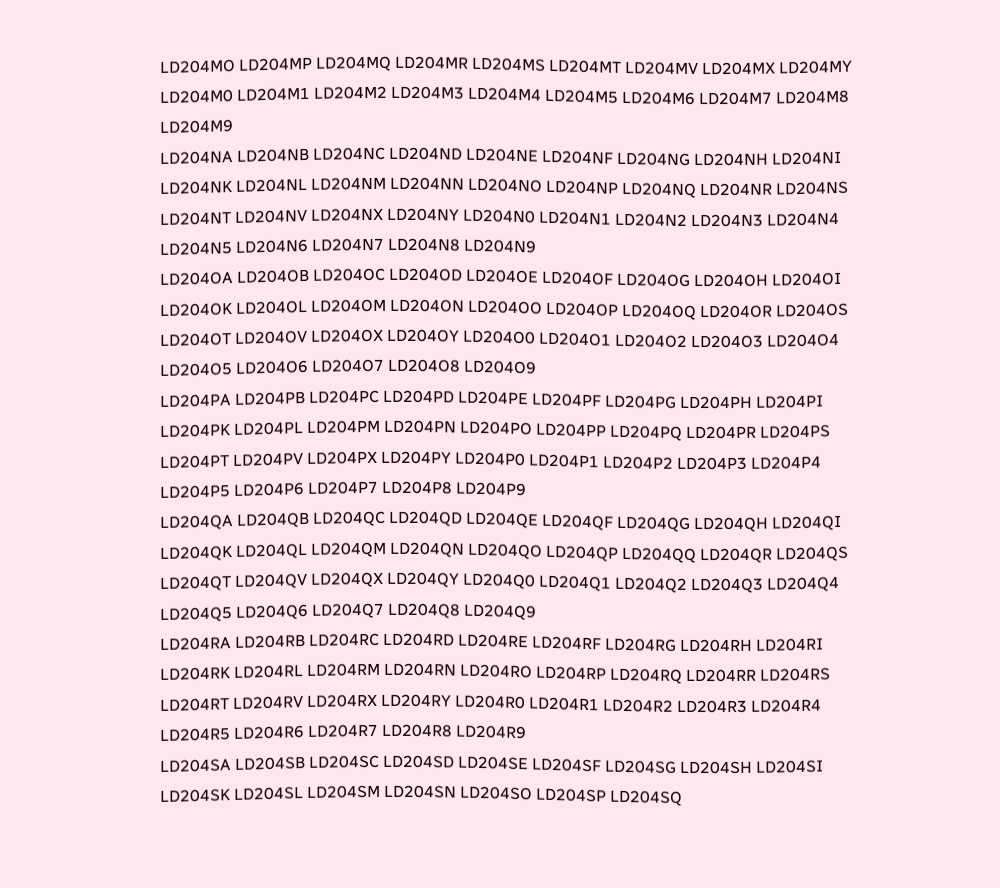LD204MO LD204MP LD204MQ LD204MR LD204MS LD204MT LD204MV LD204MX LD204MY LD204M0 LD204M1 LD204M2 LD204M3 LD204M4 LD204M5 LD204M6 LD204M7 LD204M8 LD204M9
LD204NA LD204NB LD204NC LD204ND LD204NE LD204NF LD204NG LD204NH LD204NI LD204NK LD204NL LD204NM LD204NN LD204NO LD204NP LD204NQ LD204NR LD204NS LD204NT LD204NV LD204NX LD204NY LD204N0 LD204N1 LD204N2 LD204N3 LD204N4 LD204N5 LD204N6 LD204N7 LD204N8 LD204N9
LD204OA LD204OB LD204OC LD204OD LD204OE LD204OF LD204OG LD204OH LD204OI LD204OK LD204OL LD204OM LD204ON LD204OO LD204OP LD204OQ LD204OR LD204OS LD204OT LD204OV LD204OX LD204OY LD204O0 LD204O1 LD204O2 LD204O3 LD204O4 LD204O5 LD204O6 LD204O7 LD204O8 LD204O9
LD204PA LD204PB LD204PC LD204PD LD204PE LD204PF LD204PG LD204PH LD204PI LD204PK LD204PL LD204PM LD204PN LD204PO LD204PP LD204PQ LD204PR LD204PS LD204PT LD204PV LD204PX LD204PY LD204P0 LD204P1 LD204P2 LD204P3 LD204P4 LD204P5 LD204P6 LD204P7 LD204P8 LD204P9
LD204QA LD204QB LD204QC LD204QD LD204QE LD204QF LD204QG LD204QH LD204QI LD204QK LD204QL LD204QM LD204QN LD204QO LD204QP LD204QQ LD204QR LD204QS LD204QT LD204QV LD204QX LD204QY LD204Q0 LD204Q1 LD204Q2 LD204Q3 LD204Q4 LD204Q5 LD204Q6 LD204Q7 LD204Q8 LD204Q9
LD204RA LD204RB LD204RC LD204RD LD204RE LD204RF LD204RG LD204RH LD204RI LD204RK LD204RL LD204RM LD204RN LD204RO LD204RP LD204RQ LD204RR LD204RS LD204RT LD204RV LD204RX LD204RY LD204R0 LD204R1 LD204R2 LD204R3 LD204R4 LD204R5 LD204R6 LD204R7 LD204R8 LD204R9
LD204SA LD204SB LD204SC LD204SD LD204SE LD204SF LD204SG LD204SH LD204SI LD204SK LD204SL LD204SM LD204SN LD204SO LD204SP LD204SQ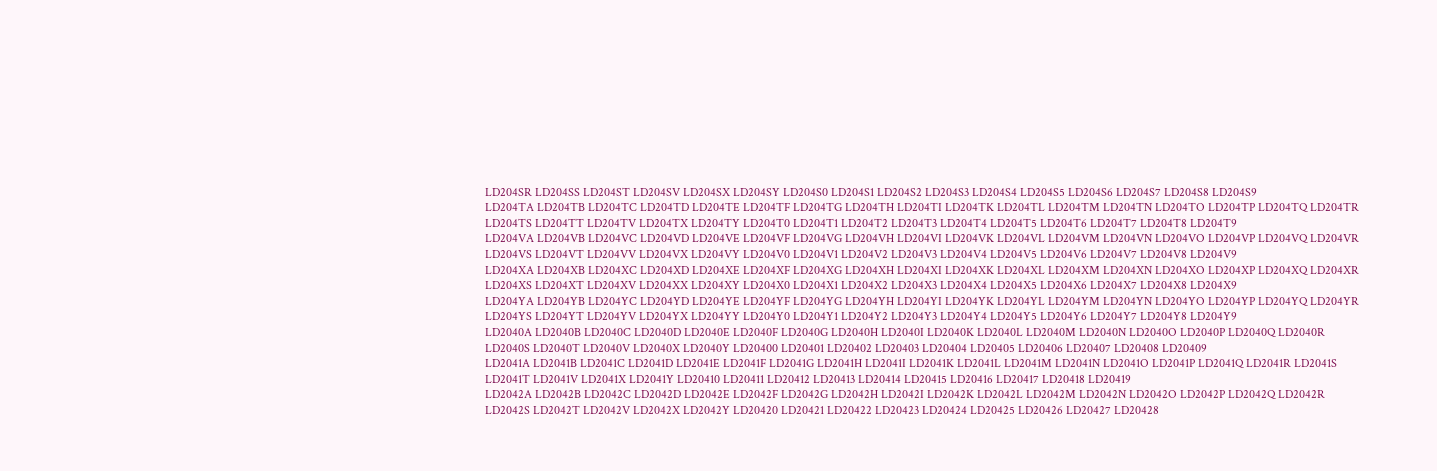LD204SR LD204SS LD204ST LD204SV LD204SX LD204SY LD204S0 LD204S1 LD204S2 LD204S3 LD204S4 LD204S5 LD204S6 LD204S7 LD204S8 LD204S9
LD204TA LD204TB LD204TC LD204TD LD204TE LD204TF LD204TG LD204TH LD204TI LD204TK LD204TL LD204TM LD204TN LD204TO LD204TP LD204TQ LD204TR LD204TS LD204TT LD204TV LD204TX LD204TY LD204T0 LD204T1 LD204T2 LD204T3 LD204T4 LD204T5 LD204T6 LD204T7 LD204T8 LD204T9
LD204VA LD204VB LD204VC LD204VD LD204VE LD204VF LD204VG LD204VH LD204VI LD204VK LD204VL LD204VM LD204VN LD204VO LD204VP LD204VQ LD204VR LD204VS LD204VT LD204VV LD204VX LD204VY LD204V0 LD204V1 LD204V2 LD204V3 LD204V4 LD204V5 LD204V6 LD204V7 LD204V8 LD204V9
LD204XA LD204XB LD204XC LD204XD LD204XE LD204XF LD204XG LD204XH LD204XI LD204XK LD204XL LD204XM LD204XN LD204XO LD204XP LD204XQ LD204XR LD204XS LD204XT LD204XV LD204XX LD204XY LD204X0 LD204X1 LD204X2 LD204X3 LD204X4 LD204X5 LD204X6 LD204X7 LD204X8 LD204X9
LD204YA LD204YB LD204YC LD204YD LD204YE LD204YF LD204YG LD204YH LD204YI LD204YK LD204YL LD204YM LD204YN LD204YO LD204YP LD204YQ LD204YR LD204YS LD204YT LD204YV LD204YX LD204YY LD204Y0 LD204Y1 LD204Y2 LD204Y3 LD204Y4 LD204Y5 LD204Y6 LD204Y7 LD204Y8 LD204Y9
LD2040A LD2040B LD2040C LD2040D LD2040E LD2040F LD2040G LD2040H LD2040I LD2040K LD2040L LD2040M LD2040N LD2040O LD2040P LD2040Q LD2040R LD2040S LD2040T LD2040V LD2040X LD2040Y LD20400 LD20401 LD20402 LD20403 LD20404 LD20405 LD20406 LD20407 LD20408 LD20409
LD2041A LD2041B LD2041C LD2041D LD2041E LD2041F LD2041G LD2041H LD2041I LD2041K LD2041L LD2041M LD2041N LD2041O LD2041P LD2041Q LD2041R LD2041S LD2041T LD2041V LD2041X LD2041Y LD20410 LD20411 LD20412 LD20413 LD20414 LD20415 LD20416 LD20417 LD20418 LD20419
LD2042A LD2042B LD2042C LD2042D LD2042E LD2042F LD2042G LD2042H LD2042I LD2042K LD2042L LD2042M LD2042N LD2042O LD2042P LD2042Q LD2042R LD2042S LD2042T LD2042V LD2042X LD2042Y LD20420 LD20421 LD20422 LD20423 LD20424 LD20425 LD20426 LD20427 LD20428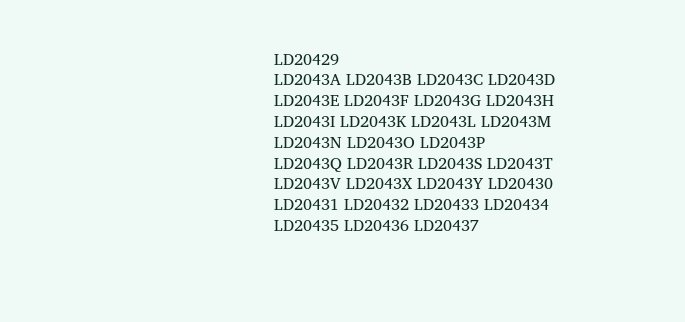LD20429
LD2043A LD2043B LD2043C LD2043D LD2043E LD2043F LD2043G LD2043H LD2043I LD2043K LD2043L LD2043M LD2043N LD2043O LD2043P LD2043Q LD2043R LD2043S LD2043T LD2043V LD2043X LD2043Y LD20430 LD20431 LD20432 LD20433 LD20434 LD20435 LD20436 LD20437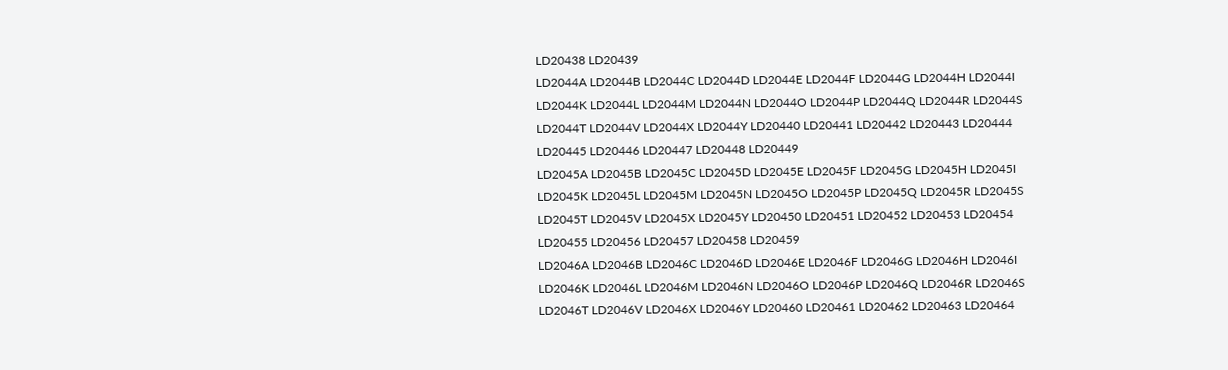LD20438 LD20439
LD2044A LD2044B LD2044C LD2044D LD2044E LD2044F LD2044G LD2044H LD2044I LD2044K LD2044L LD2044M LD2044N LD2044O LD2044P LD2044Q LD2044R LD2044S LD2044T LD2044V LD2044X LD2044Y LD20440 LD20441 LD20442 LD20443 LD20444 LD20445 LD20446 LD20447 LD20448 LD20449
LD2045A LD2045B LD2045C LD2045D LD2045E LD2045F LD2045G LD2045H LD2045I LD2045K LD2045L LD2045M LD2045N LD2045O LD2045P LD2045Q LD2045R LD2045S LD2045T LD2045V LD2045X LD2045Y LD20450 LD20451 LD20452 LD20453 LD20454 LD20455 LD20456 LD20457 LD20458 LD20459
LD2046A LD2046B LD2046C LD2046D LD2046E LD2046F LD2046G LD2046H LD2046I LD2046K LD2046L LD2046M LD2046N LD2046O LD2046P LD2046Q LD2046R LD2046S LD2046T LD2046V LD2046X LD2046Y LD20460 LD20461 LD20462 LD20463 LD20464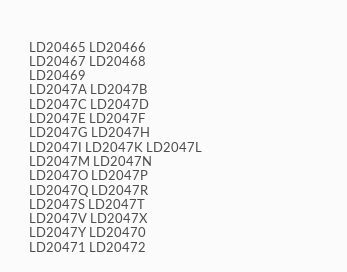LD20465 LD20466 LD20467 LD20468 LD20469
LD2047A LD2047B LD2047C LD2047D LD2047E LD2047F LD2047G LD2047H LD2047I LD2047K LD2047L LD2047M LD2047N LD2047O LD2047P LD2047Q LD2047R LD2047S LD2047T LD2047V LD2047X LD2047Y LD20470 LD20471 LD20472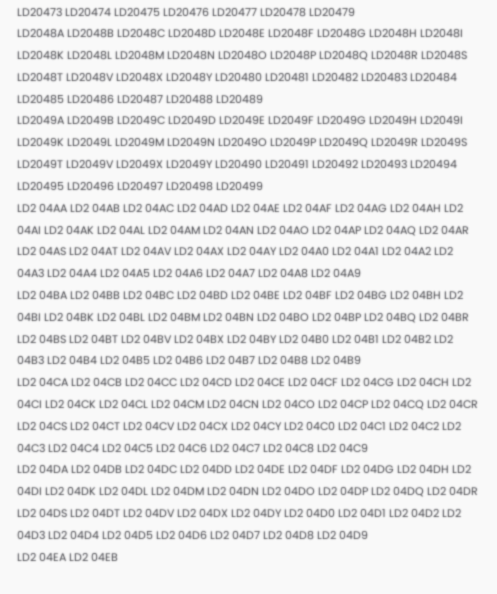LD20473 LD20474 LD20475 LD20476 LD20477 LD20478 LD20479
LD2048A LD2048B LD2048C LD2048D LD2048E LD2048F LD2048G LD2048H LD2048I LD2048K LD2048L LD2048M LD2048N LD2048O LD2048P LD2048Q LD2048R LD2048S LD2048T LD2048V LD2048X LD2048Y LD20480 LD20481 LD20482 LD20483 LD20484 LD20485 LD20486 LD20487 LD20488 LD20489
LD2049A LD2049B LD2049C LD2049D LD2049E LD2049F LD2049G LD2049H LD2049I LD2049K LD2049L LD2049M LD2049N LD2049O LD2049P LD2049Q LD2049R LD2049S LD2049T LD2049V LD2049X LD2049Y LD20490 LD20491 LD20492 LD20493 LD20494 LD20495 LD20496 LD20497 LD20498 LD20499
LD2 04AA LD2 04AB LD2 04AC LD2 04AD LD2 04AE LD2 04AF LD2 04AG LD2 04AH LD2 04AI LD2 04AK LD2 04AL LD2 04AM LD2 04AN LD2 04AO LD2 04AP LD2 04AQ LD2 04AR LD2 04AS LD2 04AT LD2 04AV LD2 04AX LD2 04AY LD2 04A0 LD2 04A1 LD2 04A2 LD2 04A3 LD2 04A4 LD2 04A5 LD2 04A6 LD2 04A7 LD2 04A8 LD2 04A9
LD2 04BA LD2 04BB LD2 04BC LD2 04BD LD2 04BE LD2 04BF LD2 04BG LD2 04BH LD2 04BI LD2 04BK LD2 04BL LD2 04BM LD2 04BN LD2 04BO LD2 04BP LD2 04BQ LD2 04BR LD2 04BS LD2 04BT LD2 04BV LD2 04BX LD2 04BY LD2 04B0 LD2 04B1 LD2 04B2 LD2 04B3 LD2 04B4 LD2 04B5 LD2 04B6 LD2 04B7 LD2 04B8 LD2 04B9
LD2 04CA LD2 04CB LD2 04CC LD2 04CD LD2 04CE LD2 04CF LD2 04CG LD2 04CH LD2 04CI LD2 04CK LD2 04CL LD2 04CM LD2 04CN LD2 04CO LD2 04CP LD2 04CQ LD2 04CR LD2 04CS LD2 04CT LD2 04CV LD2 04CX LD2 04CY LD2 04C0 LD2 04C1 LD2 04C2 LD2 04C3 LD2 04C4 LD2 04C5 LD2 04C6 LD2 04C7 LD2 04C8 LD2 04C9
LD2 04DA LD2 04DB LD2 04DC LD2 04DD LD2 04DE LD2 04DF LD2 04DG LD2 04DH LD2 04DI LD2 04DK LD2 04DL LD2 04DM LD2 04DN LD2 04DO LD2 04DP LD2 04DQ LD2 04DR LD2 04DS LD2 04DT LD2 04DV LD2 04DX LD2 04DY LD2 04D0 LD2 04D1 LD2 04D2 LD2 04D3 LD2 04D4 LD2 04D5 LD2 04D6 LD2 04D7 LD2 04D8 LD2 04D9
LD2 04EA LD2 04EB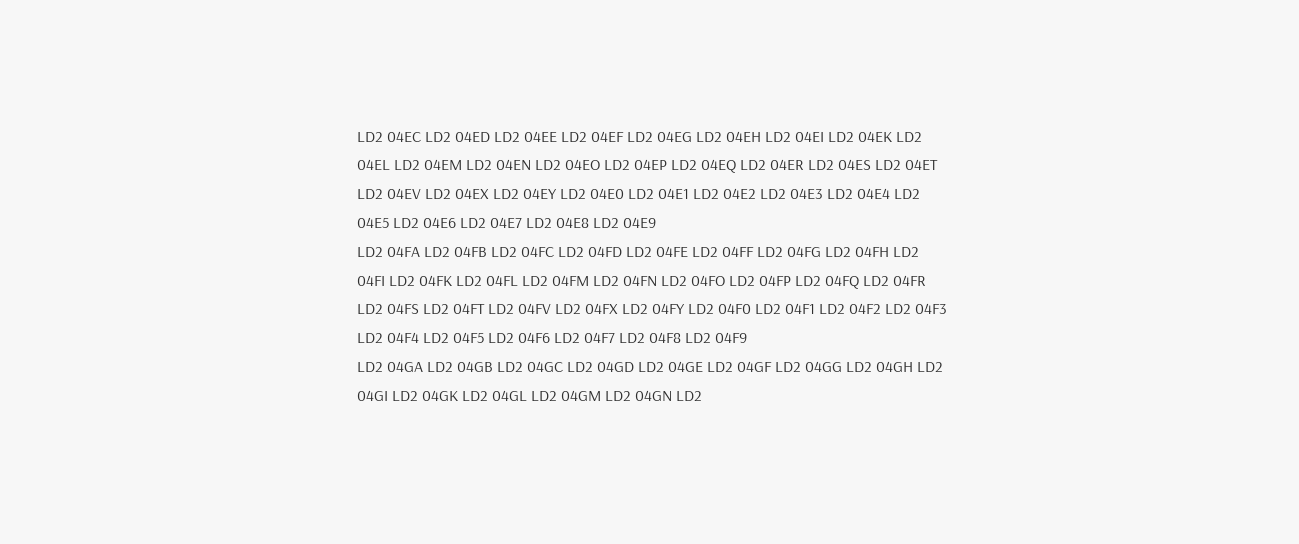LD2 04EC LD2 04ED LD2 04EE LD2 04EF LD2 04EG LD2 04EH LD2 04EI LD2 04EK LD2 04EL LD2 04EM LD2 04EN LD2 04EO LD2 04EP LD2 04EQ LD2 04ER LD2 04ES LD2 04ET LD2 04EV LD2 04EX LD2 04EY LD2 04E0 LD2 04E1 LD2 04E2 LD2 04E3 LD2 04E4 LD2 04E5 LD2 04E6 LD2 04E7 LD2 04E8 LD2 04E9
LD2 04FA LD2 04FB LD2 04FC LD2 04FD LD2 04FE LD2 04FF LD2 04FG LD2 04FH LD2 04FI LD2 04FK LD2 04FL LD2 04FM LD2 04FN LD2 04FO LD2 04FP LD2 04FQ LD2 04FR LD2 04FS LD2 04FT LD2 04FV LD2 04FX LD2 04FY LD2 04F0 LD2 04F1 LD2 04F2 LD2 04F3 LD2 04F4 LD2 04F5 LD2 04F6 LD2 04F7 LD2 04F8 LD2 04F9
LD2 04GA LD2 04GB LD2 04GC LD2 04GD LD2 04GE LD2 04GF LD2 04GG LD2 04GH LD2 04GI LD2 04GK LD2 04GL LD2 04GM LD2 04GN LD2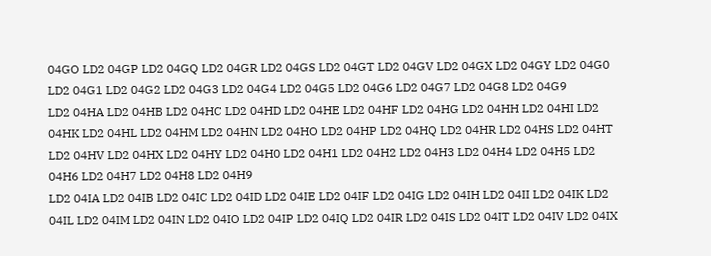04GO LD2 04GP LD2 04GQ LD2 04GR LD2 04GS LD2 04GT LD2 04GV LD2 04GX LD2 04GY LD2 04G0 LD2 04G1 LD2 04G2 LD2 04G3 LD2 04G4 LD2 04G5 LD2 04G6 LD2 04G7 LD2 04G8 LD2 04G9
LD2 04HA LD2 04HB LD2 04HC LD2 04HD LD2 04HE LD2 04HF LD2 04HG LD2 04HH LD2 04HI LD2 04HK LD2 04HL LD2 04HM LD2 04HN LD2 04HO LD2 04HP LD2 04HQ LD2 04HR LD2 04HS LD2 04HT LD2 04HV LD2 04HX LD2 04HY LD2 04H0 LD2 04H1 LD2 04H2 LD2 04H3 LD2 04H4 LD2 04H5 LD2 04H6 LD2 04H7 LD2 04H8 LD2 04H9
LD2 04IA LD2 04IB LD2 04IC LD2 04ID LD2 04IE LD2 04IF LD2 04IG LD2 04IH LD2 04II LD2 04IK LD2 04IL LD2 04IM LD2 04IN LD2 04IO LD2 04IP LD2 04IQ LD2 04IR LD2 04IS LD2 04IT LD2 04IV LD2 04IX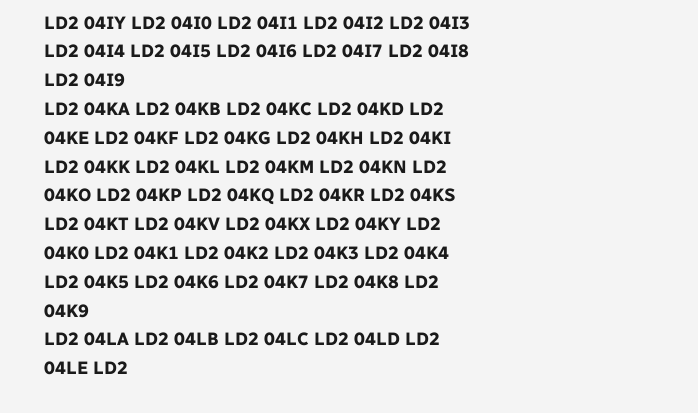LD2 04IY LD2 04I0 LD2 04I1 LD2 04I2 LD2 04I3 LD2 04I4 LD2 04I5 LD2 04I6 LD2 04I7 LD2 04I8 LD2 04I9
LD2 04KA LD2 04KB LD2 04KC LD2 04KD LD2 04KE LD2 04KF LD2 04KG LD2 04KH LD2 04KI LD2 04KK LD2 04KL LD2 04KM LD2 04KN LD2 04KO LD2 04KP LD2 04KQ LD2 04KR LD2 04KS LD2 04KT LD2 04KV LD2 04KX LD2 04KY LD2 04K0 LD2 04K1 LD2 04K2 LD2 04K3 LD2 04K4 LD2 04K5 LD2 04K6 LD2 04K7 LD2 04K8 LD2 04K9
LD2 04LA LD2 04LB LD2 04LC LD2 04LD LD2 04LE LD2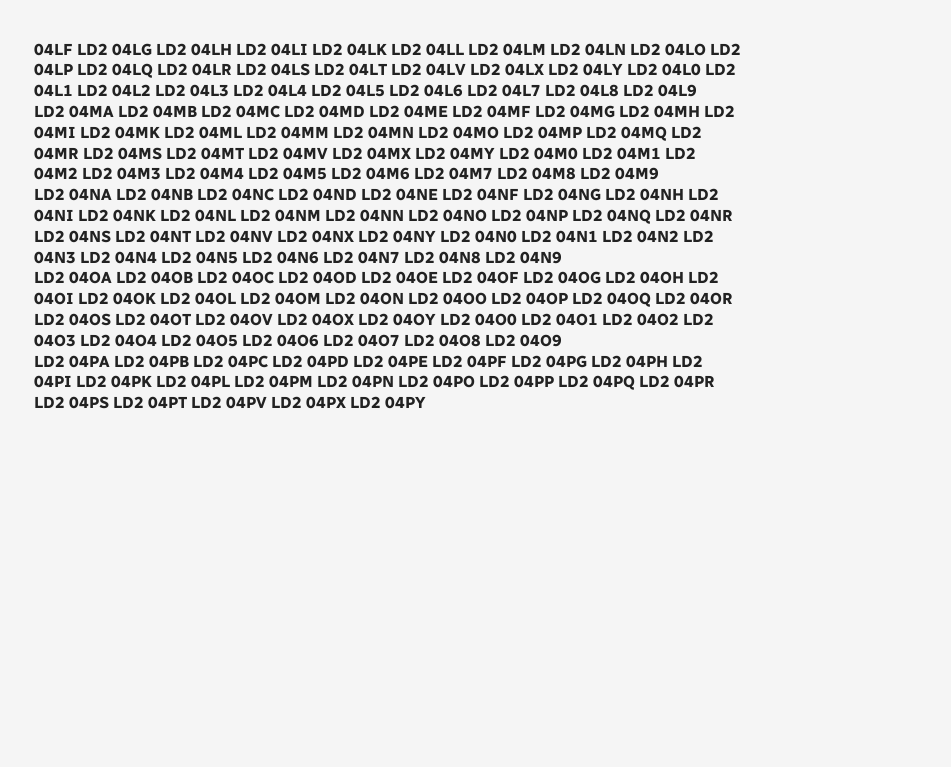04LF LD2 04LG LD2 04LH LD2 04LI LD2 04LK LD2 04LL LD2 04LM LD2 04LN LD2 04LO LD2 04LP LD2 04LQ LD2 04LR LD2 04LS LD2 04LT LD2 04LV LD2 04LX LD2 04LY LD2 04L0 LD2 04L1 LD2 04L2 LD2 04L3 LD2 04L4 LD2 04L5 LD2 04L6 LD2 04L7 LD2 04L8 LD2 04L9
LD2 04MA LD2 04MB LD2 04MC LD2 04MD LD2 04ME LD2 04MF LD2 04MG LD2 04MH LD2 04MI LD2 04MK LD2 04ML LD2 04MM LD2 04MN LD2 04MO LD2 04MP LD2 04MQ LD2 04MR LD2 04MS LD2 04MT LD2 04MV LD2 04MX LD2 04MY LD2 04M0 LD2 04M1 LD2 04M2 LD2 04M3 LD2 04M4 LD2 04M5 LD2 04M6 LD2 04M7 LD2 04M8 LD2 04M9
LD2 04NA LD2 04NB LD2 04NC LD2 04ND LD2 04NE LD2 04NF LD2 04NG LD2 04NH LD2 04NI LD2 04NK LD2 04NL LD2 04NM LD2 04NN LD2 04NO LD2 04NP LD2 04NQ LD2 04NR LD2 04NS LD2 04NT LD2 04NV LD2 04NX LD2 04NY LD2 04N0 LD2 04N1 LD2 04N2 LD2 04N3 LD2 04N4 LD2 04N5 LD2 04N6 LD2 04N7 LD2 04N8 LD2 04N9
LD2 04OA LD2 04OB LD2 04OC LD2 04OD LD2 04OE LD2 04OF LD2 04OG LD2 04OH LD2 04OI LD2 04OK LD2 04OL LD2 04OM LD2 04ON LD2 04OO LD2 04OP LD2 04OQ LD2 04OR LD2 04OS LD2 04OT LD2 04OV LD2 04OX LD2 04OY LD2 04O0 LD2 04O1 LD2 04O2 LD2 04O3 LD2 04O4 LD2 04O5 LD2 04O6 LD2 04O7 LD2 04O8 LD2 04O9
LD2 04PA LD2 04PB LD2 04PC LD2 04PD LD2 04PE LD2 04PF LD2 04PG LD2 04PH LD2 04PI LD2 04PK LD2 04PL LD2 04PM LD2 04PN LD2 04PO LD2 04PP LD2 04PQ LD2 04PR LD2 04PS LD2 04PT LD2 04PV LD2 04PX LD2 04PY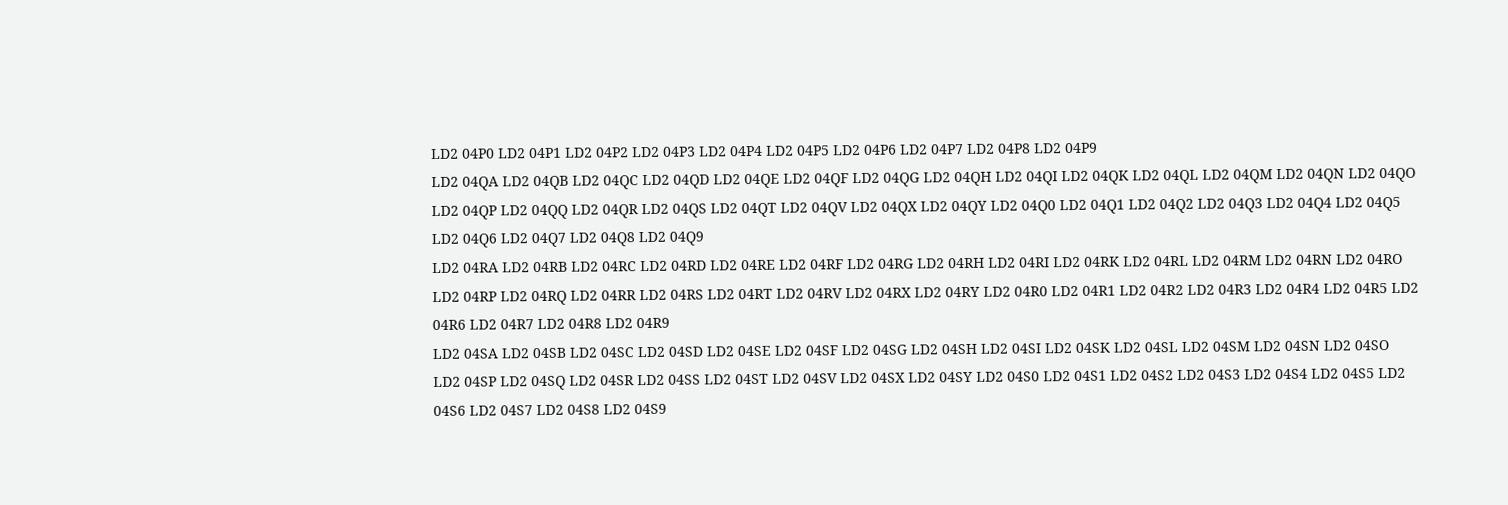LD2 04P0 LD2 04P1 LD2 04P2 LD2 04P3 LD2 04P4 LD2 04P5 LD2 04P6 LD2 04P7 LD2 04P8 LD2 04P9
LD2 04QA LD2 04QB LD2 04QC LD2 04QD LD2 04QE LD2 04QF LD2 04QG LD2 04QH LD2 04QI LD2 04QK LD2 04QL LD2 04QM LD2 04QN LD2 04QO LD2 04QP LD2 04QQ LD2 04QR LD2 04QS LD2 04QT LD2 04QV LD2 04QX LD2 04QY LD2 04Q0 LD2 04Q1 LD2 04Q2 LD2 04Q3 LD2 04Q4 LD2 04Q5 LD2 04Q6 LD2 04Q7 LD2 04Q8 LD2 04Q9
LD2 04RA LD2 04RB LD2 04RC LD2 04RD LD2 04RE LD2 04RF LD2 04RG LD2 04RH LD2 04RI LD2 04RK LD2 04RL LD2 04RM LD2 04RN LD2 04RO LD2 04RP LD2 04RQ LD2 04RR LD2 04RS LD2 04RT LD2 04RV LD2 04RX LD2 04RY LD2 04R0 LD2 04R1 LD2 04R2 LD2 04R3 LD2 04R4 LD2 04R5 LD2 04R6 LD2 04R7 LD2 04R8 LD2 04R9
LD2 04SA LD2 04SB LD2 04SC LD2 04SD LD2 04SE LD2 04SF LD2 04SG LD2 04SH LD2 04SI LD2 04SK LD2 04SL LD2 04SM LD2 04SN LD2 04SO LD2 04SP LD2 04SQ LD2 04SR LD2 04SS LD2 04ST LD2 04SV LD2 04SX LD2 04SY LD2 04S0 LD2 04S1 LD2 04S2 LD2 04S3 LD2 04S4 LD2 04S5 LD2 04S6 LD2 04S7 LD2 04S8 LD2 04S9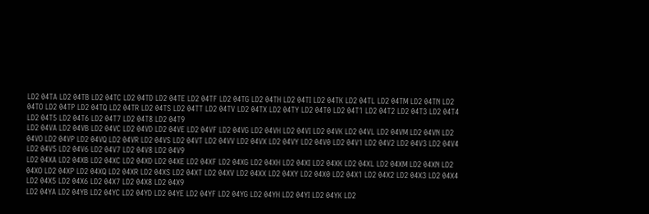LD2 04TA LD2 04TB LD2 04TC LD2 04TD LD2 04TE LD2 04TF LD2 04TG LD2 04TH LD2 04TI LD2 04TK LD2 04TL LD2 04TM LD2 04TN LD2 04TO LD2 04TP LD2 04TQ LD2 04TR LD2 04TS LD2 04TT LD2 04TV LD2 04TX LD2 04TY LD2 04T0 LD2 04T1 LD2 04T2 LD2 04T3 LD2 04T4 LD2 04T5 LD2 04T6 LD2 04T7 LD2 04T8 LD2 04T9
LD2 04VA LD2 04VB LD2 04VC LD2 04VD LD2 04VE LD2 04VF LD2 04VG LD2 04VH LD2 04VI LD2 04VK LD2 04VL LD2 04VM LD2 04VN LD2 04VO LD2 04VP LD2 04VQ LD2 04VR LD2 04VS LD2 04VT LD2 04VV LD2 04VX LD2 04VY LD2 04V0 LD2 04V1 LD2 04V2 LD2 04V3 LD2 04V4 LD2 04V5 LD2 04V6 LD2 04V7 LD2 04V8 LD2 04V9
LD2 04XA LD2 04XB LD2 04XC LD2 04XD LD2 04XE LD2 04XF LD2 04XG LD2 04XH LD2 04XI LD2 04XK LD2 04XL LD2 04XM LD2 04XN LD2 04XO LD2 04XP LD2 04XQ LD2 04XR LD2 04XS LD2 04XT LD2 04XV LD2 04XX LD2 04XY LD2 04X0 LD2 04X1 LD2 04X2 LD2 04X3 LD2 04X4 LD2 04X5 LD2 04X6 LD2 04X7 LD2 04X8 LD2 04X9
LD2 04YA LD2 04YB LD2 04YC LD2 04YD LD2 04YE LD2 04YF LD2 04YG LD2 04YH LD2 04YI LD2 04YK LD2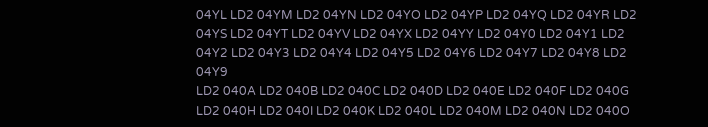04YL LD2 04YM LD2 04YN LD2 04YO LD2 04YP LD2 04YQ LD2 04YR LD2 04YS LD2 04YT LD2 04YV LD2 04YX LD2 04YY LD2 04Y0 LD2 04Y1 LD2 04Y2 LD2 04Y3 LD2 04Y4 LD2 04Y5 LD2 04Y6 LD2 04Y7 LD2 04Y8 LD2 04Y9
LD2 040A LD2 040B LD2 040C LD2 040D LD2 040E LD2 040F LD2 040G LD2 040H LD2 040I LD2 040K LD2 040L LD2 040M LD2 040N LD2 040O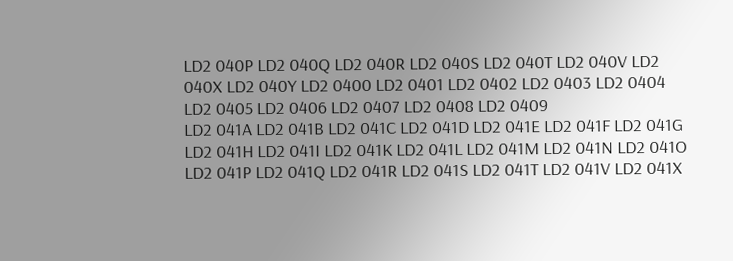LD2 040P LD2 040Q LD2 040R LD2 040S LD2 040T LD2 040V LD2 040X LD2 040Y LD2 0400 LD2 0401 LD2 0402 LD2 0403 LD2 0404 LD2 0405 LD2 0406 LD2 0407 LD2 0408 LD2 0409
LD2 041A LD2 041B LD2 041C LD2 041D LD2 041E LD2 041F LD2 041G LD2 041H LD2 041I LD2 041K LD2 041L LD2 041M LD2 041N LD2 041O LD2 041P LD2 041Q LD2 041R LD2 041S LD2 041T LD2 041V LD2 041X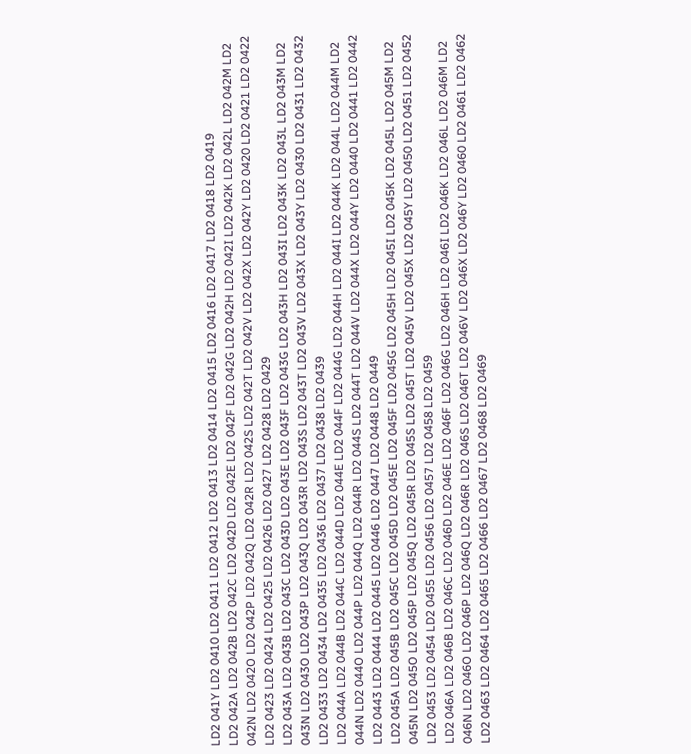LD2 041Y LD2 0410 LD2 0411 LD2 0412 LD2 0413 LD2 0414 LD2 0415 LD2 0416 LD2 0417 LD2 0418 LD2 0419
LD2 042A LD2 042B LD2 042C LD2 042D LD2 042E LD2 042F LD2 042G LD2 042H LD2 042I LD2 042K LD2 042L LD2 042M LD2 042N LD2 042O LD2 042P LD2 042Q LD2 042R LD2 042S LD2 042T LD2 042V LD2 042X LD2 042Y LD2 0420 LD2 0421 LD2 0422 LD2 0423 LD2 0424 LD2 0425 LD2 0426 LD2 0427 LD2 0428 LD2 0429
LD2 043A LD2 043B LD2 043C LD2 043D LD2 043E LD2 043F LD2 043G LD2 043H LD2 043I LD2 043K LD2 043L LD2 043M LD2 043N LD2 043O LD2 043P LD2 043Q LD2 043R LD2 043S LD2 043T LD2 043V LD2 043X LD2 043Y LD2 0430 LD2 0431 LD2 0432 LD2 0433 LD2 0434 LD2 0435 LD2 0436 LD2 0437 LD2 0438 LD2 0439
LD2 044A LD2 044B LD2 044C LD2 044D LD2 044E LD2 044F LD2 044G LD2 044H LD2 044I LD2 044K LD2 044L LD2 044M LD2 044N LD2 044O LD2 044P LD2 044Q LD2 044R LD2 044S LD2 044T LD2 044V LD2 044X LD2 044Y LD2 0440 LD2 0441 LD2 0442 LD2 0443 LD2 0444 LD2 0445 LD2 0446 LD2 0447 LD2 0448 LD2 0449
LD2 045A LD2 045B LD2 045C LD2 045D LD2 045E LD2 045F LD2 045G LD2 045H LD2 045I LD2 045K LD2 045L LD2 045M LD2 045N LD2 045O LD2 045P LD2 045Q LD2 045R LD2 045S LD2 045T LD2 045V LD2 045X LD2 045Y LD2 0450 LD2 0451 LD2 0452 LD2 0453 LD2 0454 LD2 0455 LD2 0456 LD2 0457 LD2 0458 LD2 0459
LD2 046A LD2 046B LD2 046C LD2 046D LD2 046E LD2 046F LD2 046G LD2 046H LD2 046I LD2 046K LD2 046L LD2 046M LD2 046N LD2 046O LD2 046P LD2 046Q LD2 046R LD2 046S LD2 046T LD2 046V LD2 046X LD2 046Y LD2 0460 LD2 0461 LD2 0462 LD2 0463 LD2 0464 LD2 0465 LD2 0466 LD2 0467 LD2 0468 LD2 0469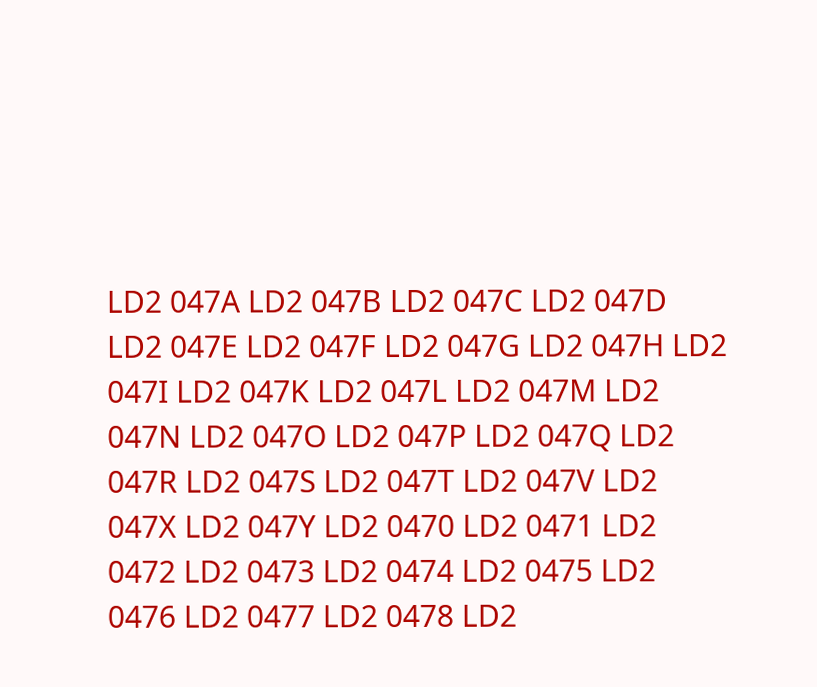LD2 047A LD2 047B LD2 047C LD2 047D LD2 047E LD2 047F LD2 047G LD2 047H LD2 047I LD2 047K LD2 047L LD2 047M LD2 047N LD2 047O LD2 047P LD2 047Q LD2 047R LD2 047S LD2 047T LD2 047V LD2 047X LD2 047Y LD2 0470 LD2 0471 LD2 0472 LD2 0473 LD2 0474 LD2 0475 LD2 0476 LD2 0477 LD2 0478 LD2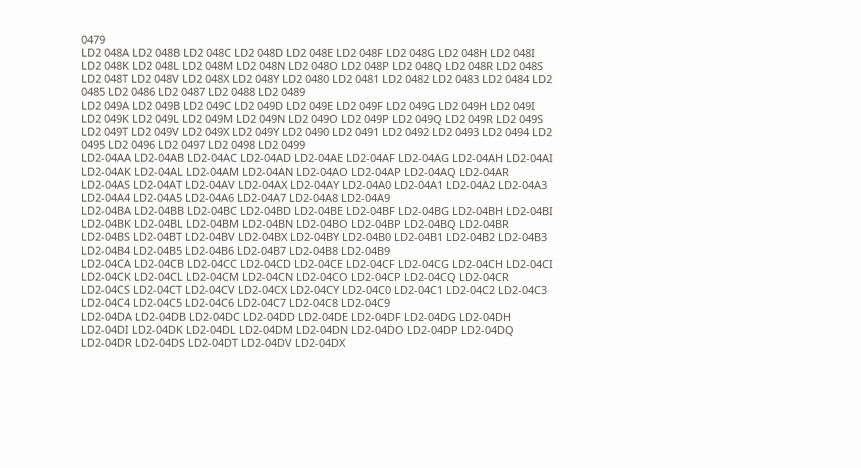0479
LD2 048A LD2 048B LD2 048C LD2 048D LD2 048E LD2 048F LD2 048G LD2 048H LD2 048I LD2 048K LD2 048L LD2 048M LD2 048N LD2 048O LD2 048P LD2 048Q LD2 048R LD2 048S LD2 048T LD2 048V LD2 048X LD2 048Y LD2 0480 LD2 0481 LD2 0482 LD2 0483 LD2 0484 LD2 0485 LD2 0486 LD2 0487 LD2 0488 LD2 0489
LD2 049A LD2 049B LD2 049C LD2 049D LD2 049E LD2 049F LD2 049G LD2 049H LD2 049I LD2 049K LD2 049L LD2 049M LD2 049N LD2 049O LD2 049P LD2 049Q LD2 049R LD2 049S LD2 049T LD2 049V LD2 049X LD2 049Y LD2 0490 LD2 0491 LD2 0492 LD2 0493 LD2 0494 LD2 0495 LD2 0496 LD2 0497 LD2 0498 LD2 0499
LD2-04AA LD2-04AB LD2-04AC LD2-04AD LD2-04AE LD2-04AF LD2-04AG LD2-04AH LD2-04AI LD2-04AK LD2-04AL LD2-04AM LD2-04AN LD2-04AO LD2-04AP LD2-04AQ LD2-04AR LD2-04AS LD2-04AT LD2-04AV LD2-04AX LD2-04AY LD2-04A0 LD2-04A1 LD2-04A2 LD2-04A3 LD2-04A4 LD2-04A5 LD2-04A6 LD2-04A7 LD2-04A8 LD2-04A9
LD2-04BA LD2-04BB LD2-04BC LD2-04BD LD2-04BE LD2-04BF LD2-04BG LD2-04BH LD2-04BI LD2-04BK LD2-04BL LD2-04BM LD2-04BN LD2-04BO LD2-04BP LD2-04BQ LD2-04BR LD2-04BS LD2-04BT LD2-04BV LD2-04BX LD2-04BY LD2-04B0 LD2-04B1 LD2-04B2 LD2-04B3 LD2-04B4 LD2-04B5 LD2-04B6 LD2-04B7 LD2-04B8 LD2-04B9
LD2-04CA LD2-04CB LD2-04CC LD2-04CD LD2-04CE LD2-04CF LD2-04CG LD2-04CH LD2-04CI LD2-04CK LD2-04CL LD2-04CM LD2-04CN LD2-04CO LD2-04CP LD2-04CQ LD2-04CR LD2-04CS LD2-04CT LD2-04CV LD2-04CX LD2-04CY LD2-04C0 LD2-04C1 LD2-04C2 LD2-04C3 LD2-04C4 LD2-04C5 LD2-04C6 LD2-04C7 LD2-04C8 LD2-04C9
LD2-04DA LD2-04DB LD2-04DC LD2-04DD LD2-04DE LD2-04DF LD2-04DG LD2-04DH LD2-04DI LD2-04DK LD2-04DL LD2-04DM LD2-04DN LD2-04DO LD2-04DP LD2-04DQ LD2-04DR LD2-04DS LD2-04DT LD2-04DV LD2-04DX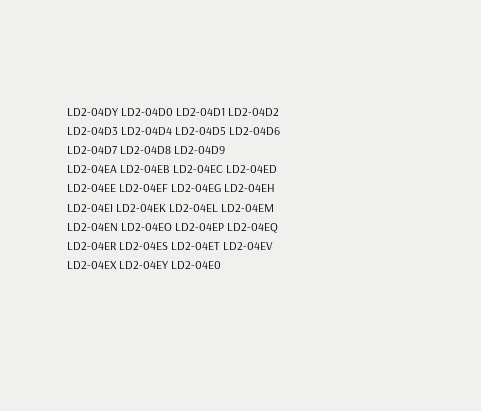LD2-04DY LD2-04D0 LD2-04D1 LD2-04D2 LD2-04D3 LD2-04D4 LD2-04D5 LD2-04D6 LD2-04D7 LD2-04D8 LD2-04D9
LD2-04EA LD2-04EB LD2-04EC LD2-04ED LD2-04EE LD2-04EF LD2-04EG LD2-04EH LD2-04EI LD2-04EK LD2-04EL LD2-04EM LD2-04EN LD2-04EO LD2-04EP LD2-04EQ LD2-04ER LD2-04ES LD2-04ET LD2-04EV LD2-04EX LD2-04EY LD2-04E0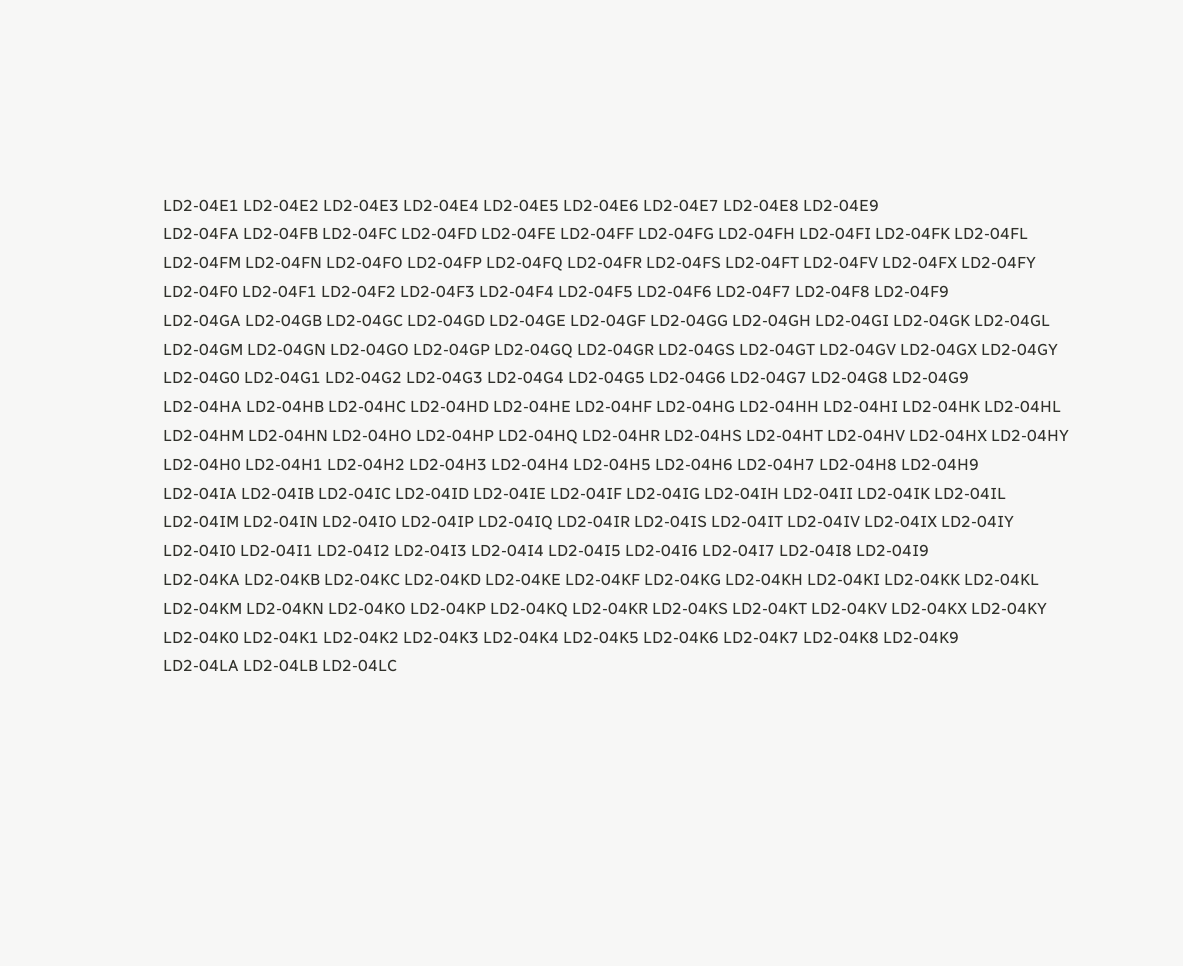LD2-04E1 LD2-04E2 LD2-04E3 LD2-04E4 LD2-04E5 LD2-04E6 LD2-04E7 LD2-04E8 LD2-04E9
LD2-04FA LD2-04FB LD2-04FC LD2-04FD LD2-04FE LD2-04FF LD2-04FG LD2-04FH LD2-04FI LD2-04FK LD2-04FL LD2-04FM LD2-04FN LD2-04FO LD2-04FP LD2-04FQ LD2-04FR LD2-04FS LD2-04FT LD2-04FV LD2-04FX LD2-04FY LD2-04F0 LD2-04F1 LD2-04F2 LD2-04F3 LD2-04F4 LD2-04F5 LD2-04F6 LD2-04F7 LD2-04F8 LD2-04F9
LD2-04GA LD2-04GB LD2-04GC LD2-04GD LD2-04GE LD2-04GF LD2-04GG LD2-04GH LD2-04GI LD2-04GK LD2-04GL LD2-04GM LD2-04GN LD2-04GO LD2-04GP LD2-04GQ LD2-04GR LD2-04GS LD2-04GT LD2-04GV LD2-04GX LD2-04GY LD2-04G0 LD2-04G1 LD2-04G2 LD2-04G3 LD2-04G4 LD2-04G5 LD2-04G6 LD2-04G7 LD2-04G8 LD2-04G9
LD2-04HA LD2-04HB LD2-04HC LD2-04HD LD2-04HE LD2-04HF LD2-04HG LD2-04HH LD2-04HI LD2-04HK LD2-04HL LD2-04HM LD2-04HN LD2-04HO LD2-04HP LD2-04HQ LD2-04HR LD2-04HS LD2-04HT LD2-04HV LD2-04HX LD2-04HY LD2-04H0 LD2-04H1 LD2-04H2 LD2-04H3 LD2-04H4 LD2-04H5 LD2-04H6 LD2-04H7 LD2-04H8 LD2-04H9
LD2-04IA LD2-04IB LD2-04IC LD2-04ID LD2-04IE LD2-04IF LD2-04IG LD2-04IH LD2-04II LD2-04IK LD2-04IL LD2-04IM LD2-04IN LD2-04IO LD2-04IP LD2-04IQ LD2-04IR LD2-04IS LD2-04IT LD2-04IV LD2-04IX LD2-04IY LD2-04I0 LD2-04I1 LD2-04I2 LD2-04I3 LD2-04I4 LD2-04I5 LD2-04I6 LD2-04I7 LD2-04I8 LD2-04I9
LD2-04KA LD2-04KB LD2-04KC LD2-04KD LD2-04KE LD2-04KF LD2-04KG LD2-04KH LD2-04KI LD2-04KK LD2-04KL LD2-04KM LD2-04KN LD2-04KO LD2-04KP LD2-04KQ LD2-04KR LD2-04KS LD2-04KT LD2-04KV LD2-04KX LD2-04KY LD2-04K0 LD2-04K1 LD2-04K2 LD2-04K3 LD2-04K4 LD2-04K5 LD2-04K6 LD2-04K7 LD2-04K8 LD2-04K9
LD2-04LA LD2-04LB LD2-04LC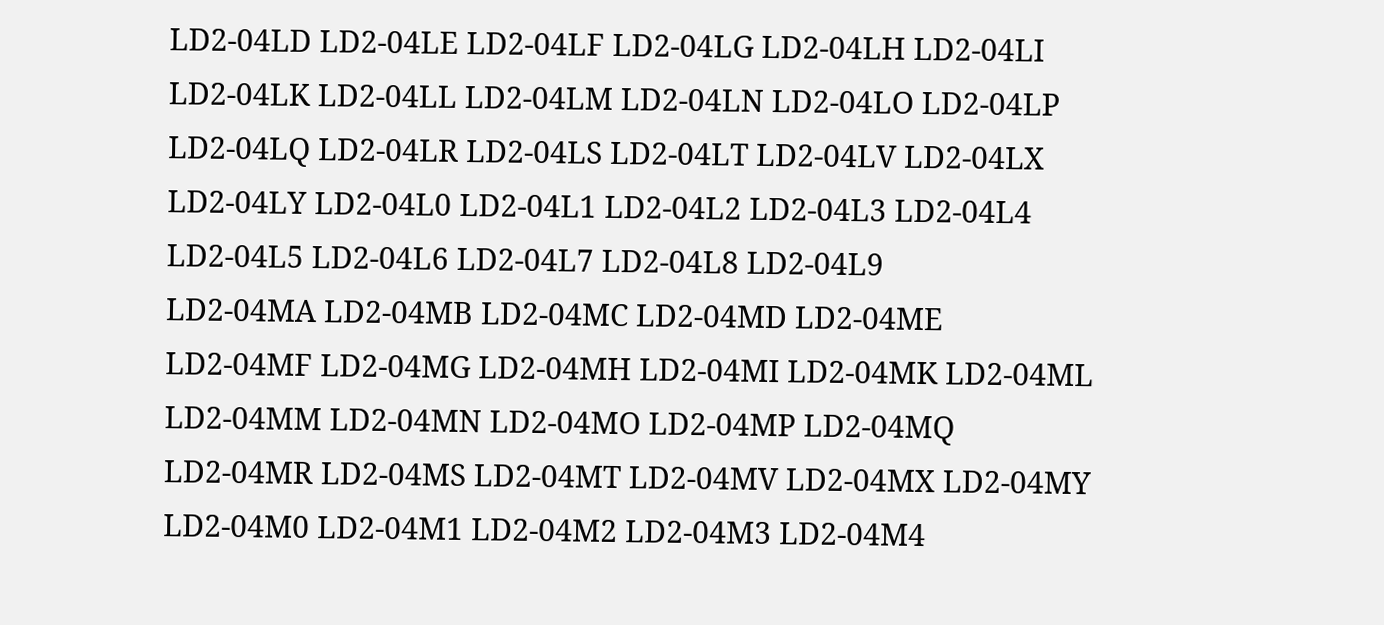LD2-04LD LD2-04LE LD2-04LF LD2-04LG LD2-04LH LD2-04LI LD2-04LK LD2-04LL LD2-04LM LD2-04LN LD2-04LO LD2-04LP LD2-04LQ LD2-04LR LD2-04LS LD2-04LT LD2-04LV LD2-04LX LD2-04LY LD2-04L0 LD2-04L1 LD2-04L2 LD2-04L3 LD2-04L4 LD2-04L5 LD2-04L6 LD2-04L7 LD2-04L8 LD2-04L9
LD2-04MA LD2-04MB LD2-04MC LD2-04MD LD2-04ME LD2-04MF LD2-04MG LD2-04MH LD2-04MI LD2-04MK LD2-04ML LD2-04MM LD2-04MN LD2-04MO LD2-04MP LD2-04MQ LD2-04MR LD2-04MS LD2-04MT LD2-04MV LD2-04MX LD2-04MY LD2-04M0 LD2-04M1 LD2-04M2 LD2-04M3 LD2-04M4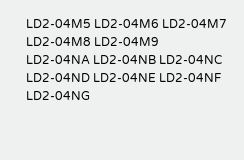LD2-04M5 LD2-04M6 LD2-04M7 LD2-04M8 LD2-04M9
LD2-04NA LD2-04NB LD2-04NC LD2-04ND LD2-04NE LD2-04NF LD2-04NG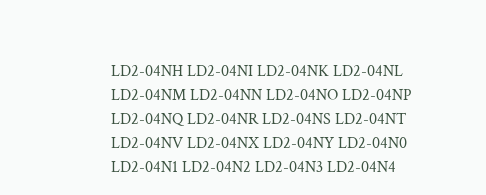LD2-04NH LD2-04NI LD2-04NK LD2-04NL LD2-04NM LD2-04NN LD2-04NO LD2-04NP LD2-04NQ LD2-04NR LD2-04NS LD2-04NT LD2-04NV LD2-04NX LD2-04NY LD2-04N0 LD2-04N1 LD2-04N2 LD2-04N3 LD2-04N4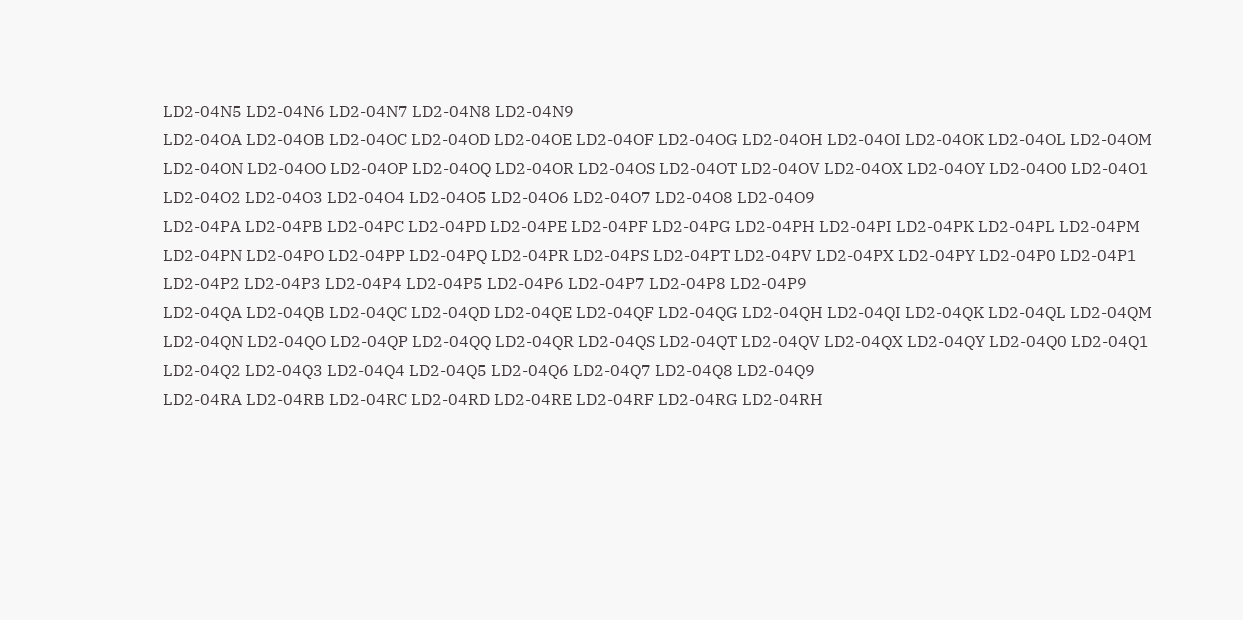LD2-04N5 LD2-04N6 LD2-04N7 LD2-04N8 LD2-04N9
LD2-04OA LD2-04OB LD2-04OC LD2-04OD LD2-04OE LD2-04OF LD2-04OG LD2-04OH LD2-04OI LD2-04OK LD2-04OL LD2-04OM LD2-04ON LD2-04OO LD2-04OP LD2-04OQ LD2-04OR LD2-04OS LD2-04OT LD2-04OV LD2-04OX LD2-04OY LD2-04O0 LD2-04O1 LD2-04O2 LD2-04O3 LD2-04O4 LD2-04O5 LD2-04O6 LD2-04O7 LD2-04O8 LD2-04O9
LD2-04PA LD2-04PB LD2-04PC LD2-04PD LD2-04PE LD2-04PF LD2-04PG LD2-04PH LD2-04PI LD2-04PK LD2-04PL LD2-04PM LD2-04PN LD2-04PO LD2-04PP LD2-04PQ LD2-04PR LD2-04PS LD2-04PT LD2-04PV LD2-04PX LD2-04PY LD2-04P0 LD2-04P1 LD2-04P2 LD2-04P3 LD2-04P4 LD2-04P5 LD2-04P6 LD2-04P7 LD2-04P8 LD2-04P9
LD2-04QA LD2-04QB LD2-04QC LD2-04QD LD2-04QE LD2-04QF LD2-04QG LD2-04QH LD2-04QI LD2-04QK LD2-04QL LD2-04QM LD2-04QN LD2-04QO LD2-04QP LD2-04QQ LD2-04QR LD2-04QS LD2-04QT LD2-04QV LD2-04QX LD2-04QY LD2-04Q0 LD2-04Q1 LD2-04Q2 LD2-04Q3 LD2-04Q4 LD2-04Q5 LD2-04Q6 LD2-04Q7 LD2-04Q8 LD2-04Q9
LD2-04RA LD2-04RB LD2-04RC LD2-04RD LD2-04RE LD2-04RF LD2-04RG LD2-04RH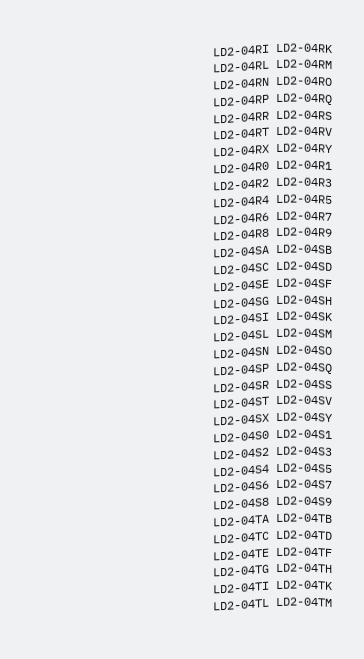LD2-04RI LD2-04RK LD2-04RL LD2-04RM LD2-04RN LD2-04RO LD2-04RP LD2-04RQ LD2-04RR LD2-04RS LD2-04RT LD2-04RV LD2-04RX LD2-04RY LD2-04R0 LD2-04R1 LD2-04R2 LD2-04R3 LD2-04R4 LD2-04R5 LD2-04R6 LD2-04R7 LD2-04R8 LD2-04R9
LD2-04SA LD2-04SB LD2-04SC LD2-04SD LD2-04SE LD2-04SF LD2-04SG LD2-04SH LD2-04SI LD2-04SK LD2-04SL LD2-04SM LD2-04SN LD2-04SO LD2-04SP LD2-04SQ LD2-04SR LD2-04SS LD2-04ST LD2-04SV LD2-04SX LD2-04SY LD2-04S0 LD2-04S1 LD2-04S2 LD2-04S3 LD2-04S4 LD2-04S5 LD2-04S6 LD2-04S7 LD2-04S8 LD2-04S9
LD2-04TA LD2-04TB LD2-04TC LD2-04TD LD2-04TE LD2-04TF LD2-04TG LD2-04TH LD2-04TI LD2-04TK LD2-04TL LD2-04TM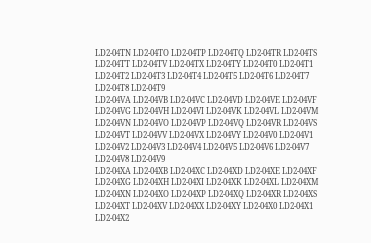LD2-04TN LD2-04TO LD2-04TP LD2-04TQ LD2-04TR LD2-04TS LD2-04TT LD2-04TV LD2-04TX LD2-04TY LD2-04T0 LD2-04T1 LD2-04T2 LD2-04T3 LD2-04T4 LD2-04T5 LD2-04T6 LD2-04T7 LD2-04T8 LD2-04T9
LD2-04VA LD2-04VB LD2-04VC LD2-04VD LD2-04VE LD2-04VF LD2-04VG LD2-04VH LD2-04VI LD2-04VK LD2-04VL LD2-04VM LD2-04VN LD2-04VO LD2-04VP LD2-04VQ LD2-04VR LD2-04VS LD2-04VT LD2-04VV LD2-04VX LD2-04VY LD2-04V0 LD2-04V1 LD2-04V2 LD2-04V3 LD2-04V4 LD2-04V5 LD2-04V6 LD2-04V7 LD2-04V8 LD2-04V9
LD2-04XA LD2-04XB LD2-04XC LD2-04XD LD2-04XE LD2-04XF LD2-04XG LD2-04XH LD2-04XI LD2-04XK LD2-04XL LD2-04XM LD2-04XN LD2-04XO LD2-04XP LD2-04XQ LD2-04XR LD2-04XS LD2-04XT LD2-04XV LD2-04XX LD2-04XY LD2-04X0 LD2-04X1 LD2-04X2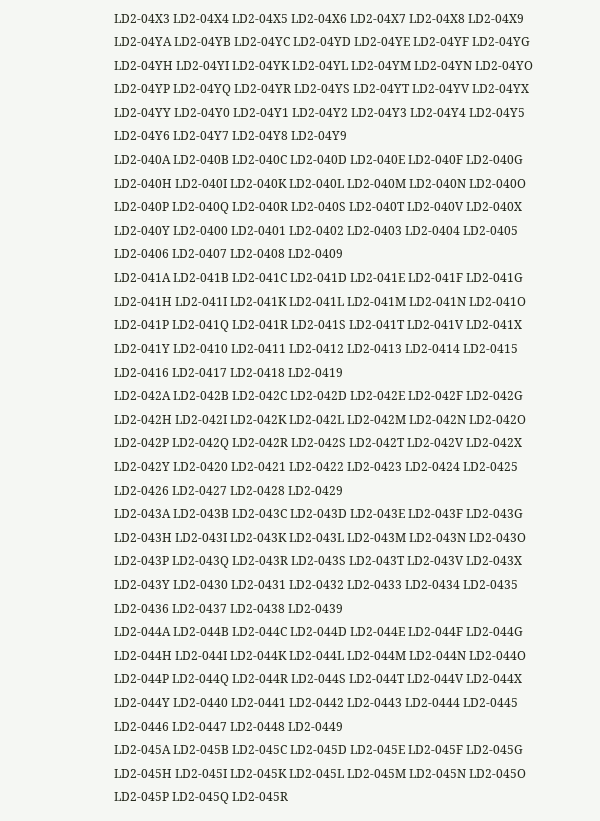LD2-04X3 LD2-04X4 LD2-04X5 LD2-04X6 LD2-04X7 LD2-04X8 LD2-04X9
LD2-04YA LD2-04YB LD2-04YC LD2-04YD LD2-04YE LD2-04YF LD2-04YG LD2-04YH LD2-04YI LD2-04YK LD2-04YL LD2-04YM LD2-04YN LD2-04YO LD2-04YP LD2-04YQ LD2-04YR LD2-04YS LD2-04YT LD2-04YV LD2-04YX LD2-04YY LD2-04Y0 LD2-04Y1 LD2-04Y2 LD2-04Y3 LD2-04Y4 LD2-04Y5 LD2-04Y6 LD2-04Y7 LD2-04Y8 LD2-04Y9
LD2-040A LD2-040B LD2-040C LD2-040D LD2-040E LD2-040F LD2-040G LD2-040H LD2-040I LD2-040K LD2-040L LD2-040M LD2-040N LD2-040O LD2-040P LD2-040Q LD2-040R LD2-040S LD2-040T LD2-040V LD2-040X LD2-040Y LD2-0400 LD2-0401 LD2-0402 LD2-0403 LD2-0404 LD2-0405 LD2-0406 LD2-0407 LD2-0408 LD2-0409
LD2-041A LD2-041B LD2-041C LD2-041D LD2-041E LD2-041F LD2-041G LD2-041H LD2-041I LD2-041K LD2-041L LD2-041M LD2-041N LD2-041O LD2-041P LD2-041Q LD2-041R LD2-041S LD2-041T LD2-041V LD2-041X LD2-041Y LD2-0410 LD2-0411 LD2-0412 LD2-0413 LD2-0414 LD2-0415 LD2-0416 LD2-0417 LD2-0418 LD2-0419
LD2-042A LD2-042B LD2-042C LD2-042D LD2-042E LD2-042F LD2-042G LD2-042H LD2-042I LD2-042K LD2-042L LD2-042M LD2-042N LD2-042O LD2-042P LD2-042Q LD2-042R LD2-042S LD2-042T LD2-042V LD2-042X LD2-042Y LD2-0420 LD2-0421 LD2-0422 LD2-0423 LD2-0424 LD2-0425 LD2-0426 LD2-0427 LD2-0428 LD2-0429
LD2-043A LD2-043B LD2-043C LD2-043D LD2-043E LD2-043F LD2-043G LD2-043H LD2-043I LD2-043K LD2-043L LD2-043M LD2-043N LD2-043O LD2-043P LD2-043Q LD2-043R LD2-043S LD2-043T LD2-043V LD2-043X LD2-043Y LD2-0430 LD2-0431 LD2-0432 LD2-0433 LD2-0434 LD2-0435 LD2-0436 LD2-0437 LD2-0438 LD2-0439
LD2-044A LD2-044B LD2-044C LD2-044D LD2-044E LD2-044F LD2-044G LD2-044H LD2-044I LD2-044K LD2-044L LD2-044M LD2-044N LD2-044O LD2-044P LD2-044Q LD2-044R LD2-044S LD2-044T LD2-044V LD2-044X LD2-044Y LD2-0440 LD2-0441 LD2-0442 LD2-0443 LD2-0444 LD2-0445 LD2-0446 LD2-0447 LD2-0448 LD2-0449
LD2-045A LD2-045B LD2-045C LD2-045D LD2-045E LD2-045F LD2-045G LD2-045H LD2-045I LD2-045K LD2-045L LD2-045M LD2-045N LD2-045O LD2-045P LD2-045Q LD2-045R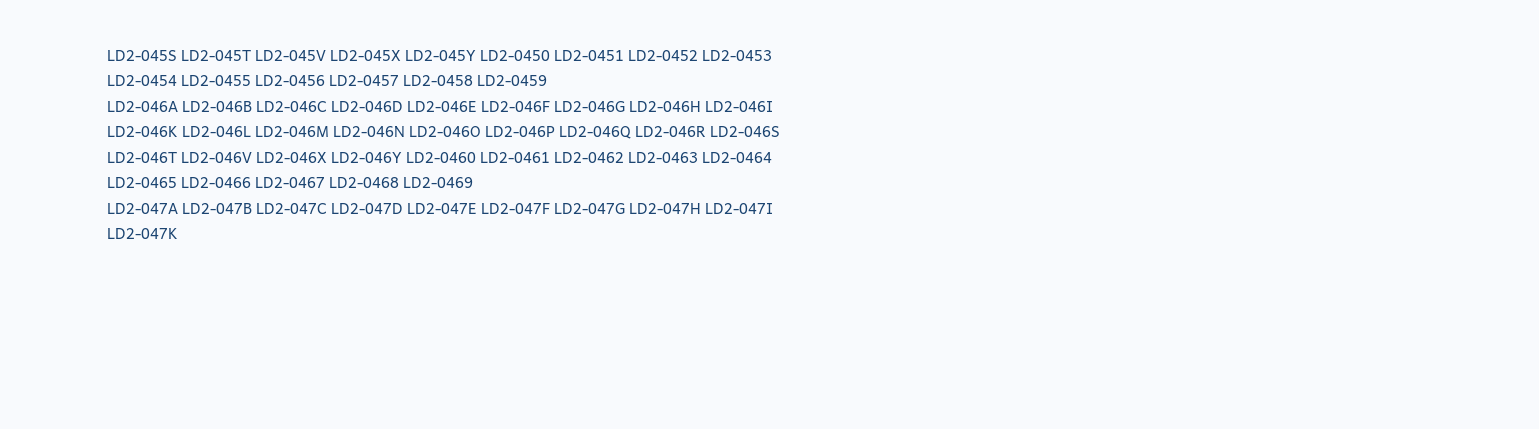LD2-045S LD2-045T LD2-045V LD2-045X LD2-045Y LD2-0450 LD2-0451 LD2-0452 LD2-0453 LD2-0454 LD2-0455 LD2-0456 LD2-0457 LD2-0458 LD2-0459
LD2-046A LD2-046B LD2-046C LD2-046D LD2-046E LD2-046F LD2-046G LD2-046H LD2-046I LD2-046K LD2-046L LD2-046M LD2-046N LD2-046O LD2-046P LD2-046Q LD2-046R LD2-046S LD2-046T LD2-046V LD2-046X LD2-046Y LD2-0460 LD2-0461 LD2-0462 LD2-0463 LD2-0464 LD2-0465 LD2-0466 LD2-0467 LD2-0468 LD2-0469
LD2-047A LD2-047B LD2-047C LD2-047D LD2-047E LD2-047F LD2-047G LD2-047H LD2-047I LD2-047K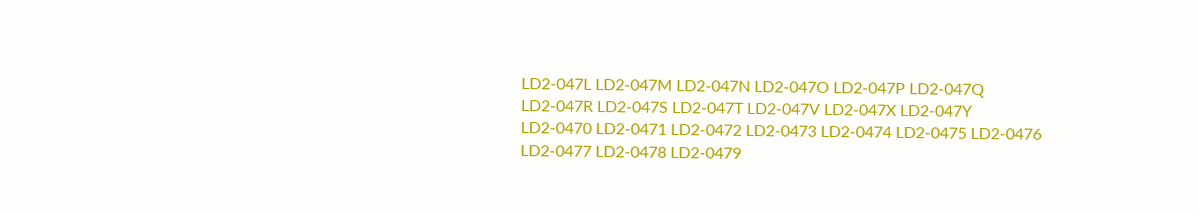LD2-047L LD2-047M LD2-047N LD2-047O LD2-047P LD2-047Q LD2-047R LD2-047S LD2-047T LD2-047V LD2-047X LD2-047Y LD2-0470 LD2-0471 LD2-0472 LD2-0473 LD2-0474 LD2-0475 LD2-0476 LD2-0477 LD2-0478 LD2-0479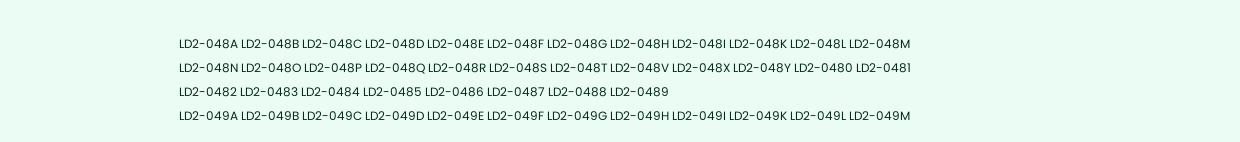LD2-048A LD2-048B LD2-048C LD2-048D LD2-048E LD2-048F LD2-048G LD2-048H LD2-048I LD2-048K LD2-048L LD2-048M LD2-048N LD2-048O LD2-048P LD2-048Q LD2-048R LD2-048S LD2-048T LD2-048V LD2-048X LD2-048Y LD2-0480 LD2-0481 LD2-0482 LD2-0483 LD2-0484 LD2-0485 LD2-0486 LD2-0487 LD2-0488 LD2-0489
LD2-049A LD2-049B LD2-049C LD2-049D LD2-049E LD2-049F LD2-049G LD2-049H LD2-049I LD2-049K LD2-049L LD2-049M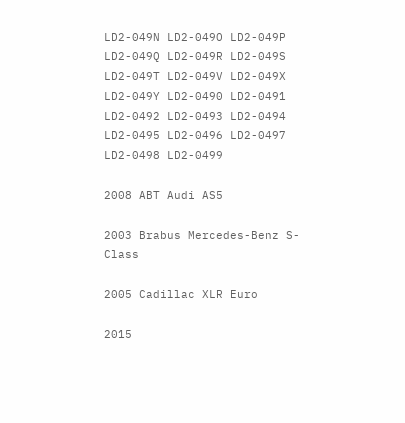LD2-049N LD2-049O LD2-049P LD2-049Q LD2-049R LD2-049S LD2-049T LD2-049V LD2-049X LD2-049Y LD2-0490 LD2-0491 LD2-0492 LD2-0493 LD2-0494 LD2-0495 LD2-0496 LD2-0497 LD2-0498 LD2-0499

2008 ABT Audi AS5

2003 Brabus Mercedes-Benz S-Class

2005 Cadillac XLR Euro

2015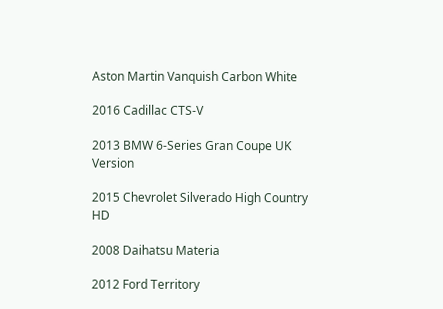Aston Martin Vanquish Carbon White

2016 Cadillac CTS-V

2013 BMW 6-Series Gran Coupe UK Version

2015 Chevrolet Silverado High Country HD

2008 Daihatsu Materia

2012 Ford Territory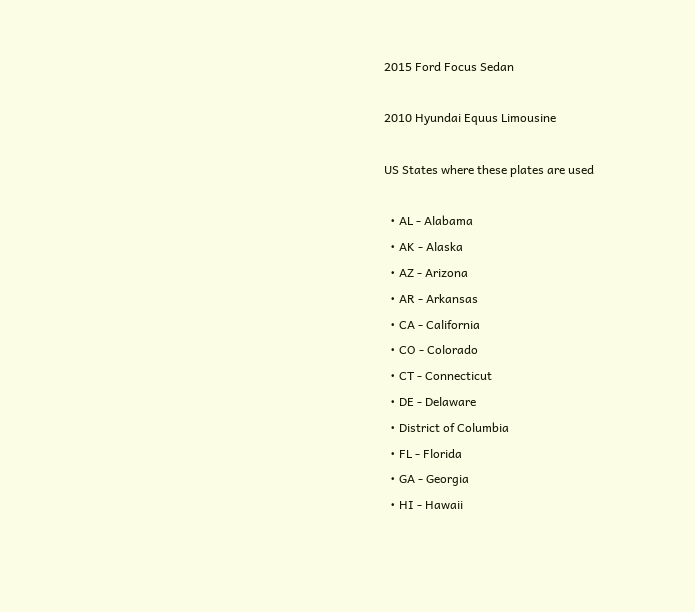2015 Ford Focus Sedan

2010 Hyundai Equus Limousine

US States where these plates are used

  • AL - Alabama
  • AK - Alaska
  • AZ - Arizona
  • AR - Arkansas
  • CA - California
  • CO - Colorado
  • CT - Connecticut
  • DE - Delaware
  • District of Columbia
  • FL - Florida
  • GA - Georgia
  • HI - Hawaii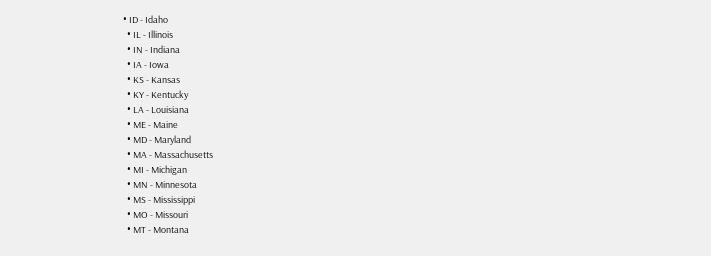• ID - Idaho
  • IL - Illinois
  • IN - Indiana
  • IA - Iowa
  • KS - Kansas
  • KY - Kentucky
  • LA - Louisiana
  • ME - Maine
  • MD - Maryland
  • MA - Massachusetts
  • MI - Michigan
  • MN - Minnesota
  • MS - Mississippi
  • MO - Missouri
  • MT - Montana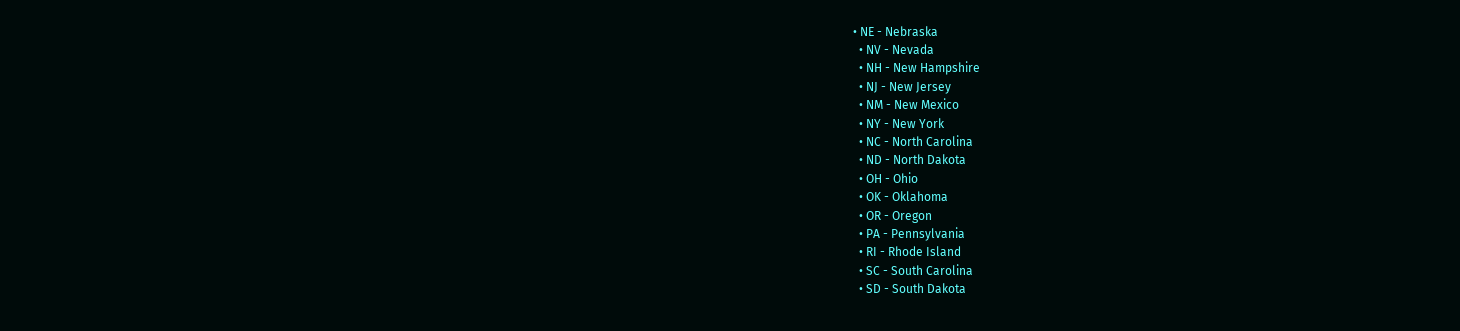• NE - Nebraska
  • NV - Nevada
  • NH - New Hampshire
  • NJ - New Jersey
  • NM - New Mexico
  • NY - New York
  • NC - North Carolina
  • ND - North Dakota
  • OH - Ohio
  • OK - Oklahoma
  • OR - Oregon
  • PA - Pennsylvania
  • RI - Rhode Island
  • SC - South Carolina
  • SD - South Dakota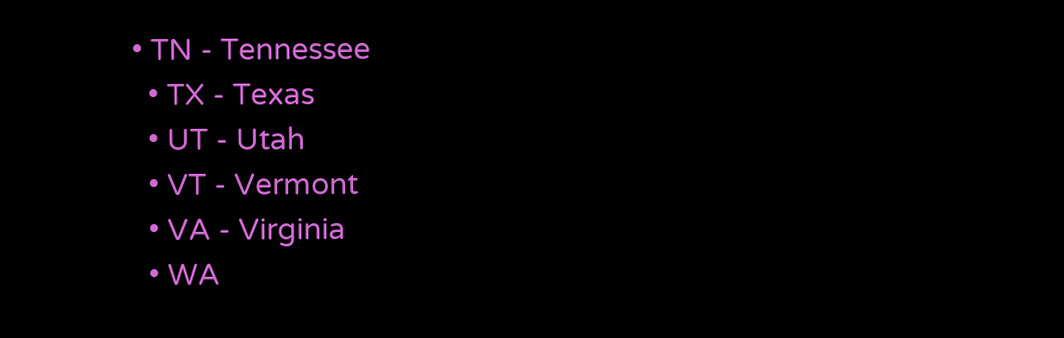• TN - Tennessee
  • TX - Texas
  • UT - Utah
  • VT - Vermont
  • VA - Virginia
  • WA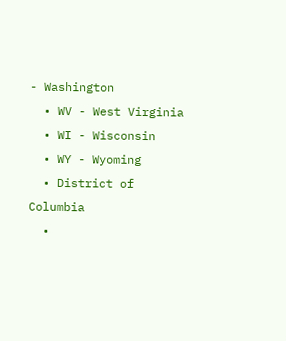- Washington
  • WV - West Virginia
  • WI - Wisconsin
  • WY - Wyoming
  • District of Columbia
  •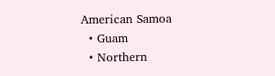American Samoa
  • Guam
  • Northern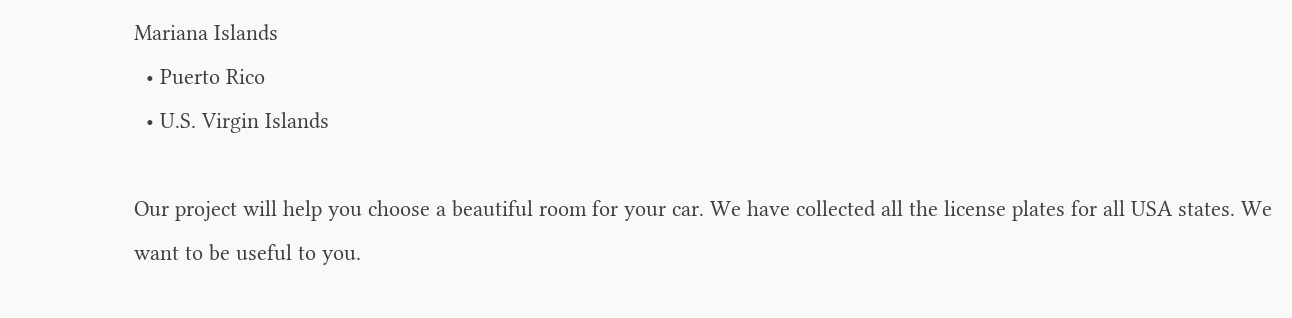Mariana Islands
  • Puerto Rico
  • U.S. Virgin Islands

Our project will help you choose a beautiful room for your car. We have collected all the license plates for all USA states. We want to be useful to you.